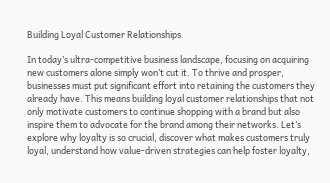Building Loyal Customer Relationships

In today’s ultra-competitive business landscape, focusing on acquiring new customers alone simply won’t cut it. To thrive and prosper, businesses must put significant effort into retaining the customers they already have. This means building loyal customer relationships that not only motivate customers to continue shopping with a brand but also inspire them to advocate for the brand among their networks. Let’s explore why loyalty is so crucial, discover what makes customers truly loyal, understand how value-driven strategies can help foster loyalty,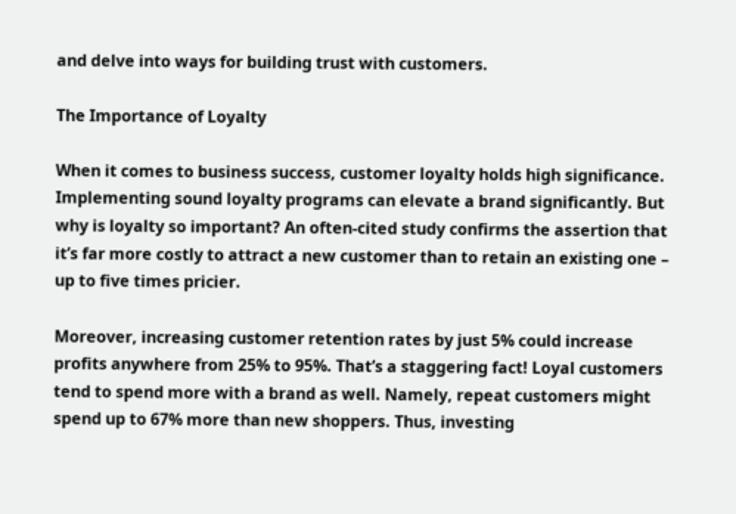and delve into ways for building trust with customers.

The Importance of Loyalty

When it comes to business success, customer loyalty holds high significance. Implementing sound loyalty programs can elevate a brand significantly. But why is loyalty so important? An often-cited study confirms the assertion that it’s far more costly to attract a new customer than to retain an existing one – up to five times pricier.

Moreover, increasing customer retention rates by just 5% could increase profits anywhere from 25% to 95%. That’s a staggering fact! Loyal customers tend to spend more with a brand as well. Namely, repeat customers might spend up to 67% more than new shoppers. Thus, investing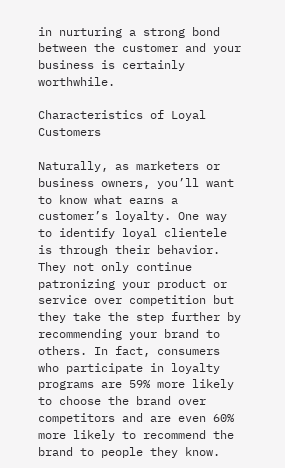in nurturing a strong bond between the customer and your business is certainly worthwhile.

Characteristics of Loyal Customers

Naturally, as marketers or business owners, you’ll want to know what earns a customer’s loyalty. One way to identify loyal clientele is through their behavior. They not only continue patronizing your product or service over competition but they take the step further by recommending your brand to others. In fact, consumers who participate in loyalty programs are 59% more likely to choose the brand over competitors and are even 60% more likely to recommend the brand to people they know.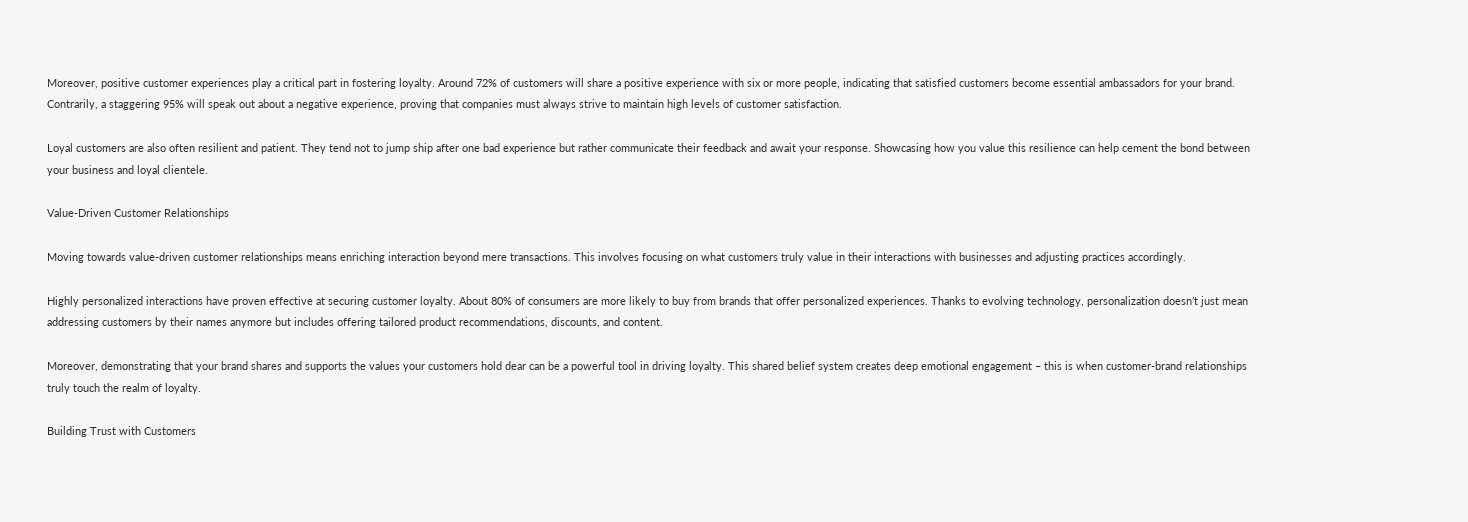Moreover, positive customer experiences play a critical part in fostering loyalty. Around 72% of customers will share a positive experience with six or more people, indicating that satisfied customers become essential ambassadors for your brand. Contrarily, a staggering 95% will speak out about a negative experience, proving that companies must always strive to maintain high levels of customer satisfaction.

Loyal customers are also often resilient and patient. They tend not to jump ship after one bad experience but rather communicate their feedback and await your response. Showcasing how you value this resilience can help cement the bond between your business and loyal clientele.

Value-Driven Customer Relationships

Moving towards value-driven customer relationships means enriching interaction beyond mere transactions. This involves focusing on what customers truly value in their interactions with businesses and adjusting practices accordingly.

Highly personalized interactions have proven effective at securing customer loyalty. About 80% of consumers are more likely to buy from brands that offer personalized experiences. Thanks to evolving technology, personalization doesn’t just mean addressing customers by their names anymore but includes offering tailored product recommendations, discounts, and content.

Moreover, demonstrating that your brand shares and supports the values your customers hold dear can be a powerful tool in driving loyalty. This shared belief system creates deep emotional engagement – this is when customer-brand relationships truly touch the realm of loyalty.

Building Trust with Customers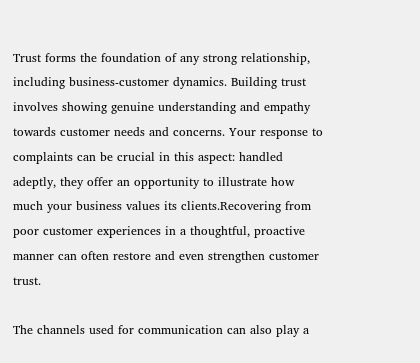Trust forms the foundation of any strong relationship, including business-customer dynamics. Building trust involves showing genuine understanding and empathy towards customer needs and concerns. Your response to complaints can be crucial in this aspect: handled adeptly, they offer an opportunity to illustrate how much your business values its clients.Recovering from poor customer experiences in a thoughtful, proactive manner can often restore and even strengthen customer trust.

The channels used for communication can also play a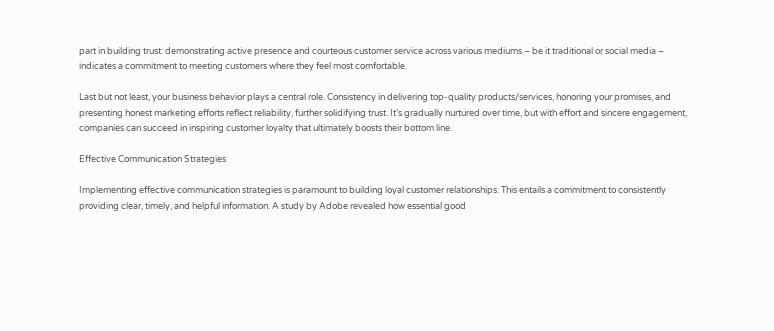part in building trust: demonstrating active presence and courteous customer service across various mediums – be it traditional or social media – indicates a commitment to meeting customers where they feel most comfortable.

Last but not least, your business behavior plays a central role. Consistency in delivering top-quality products/services, honoring your promises, and presenting honest marketing efforts reflect reliability, further solidifying trust. It’s gradually nurtured over time, but with effort and sincere engagement, companies can succeed in inspiring customer loyalty that ultimately boosts their bottom line.

Effective Communication Strategies

Implementing effective communication strategies is paramount to building loyal customer relationships. This entails a commitment to consistently providing clear, timely, and helpful information. A study by Adobe revealed how essential good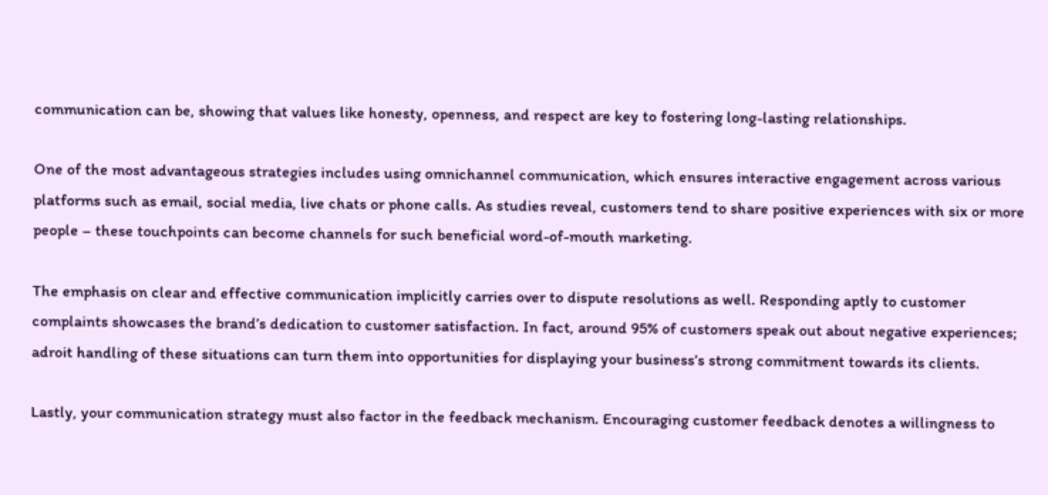communication can be, showing that values like honesty, openness, and respect are key to fostering long-lasting relationships.

One of the most advantageous strategies includes using omnichannel communication, which ensures interactive engagement across various platforms such as email, social media, live chats or phone calls. As studies reveal, customers tend to share positive experiences with six or more people – these touchpoints can become channels for such beneficial word-of-mouth marketing.

The emphasis on clear and effective communication implicitly carries over to dispute resolutions as well. Responding aptly to customer complaints showcases the brand’s dedication to customer satisfaction. In fact, around 95% of customers speak out about negative experiences; adroit handling of these situations can turn them into opportunities for displaying your business’s strong commitment towards its clients.

Lastly, your communication strategy must also factor in the feedback mechanism. Encouraging customer feedback denotes a willingness to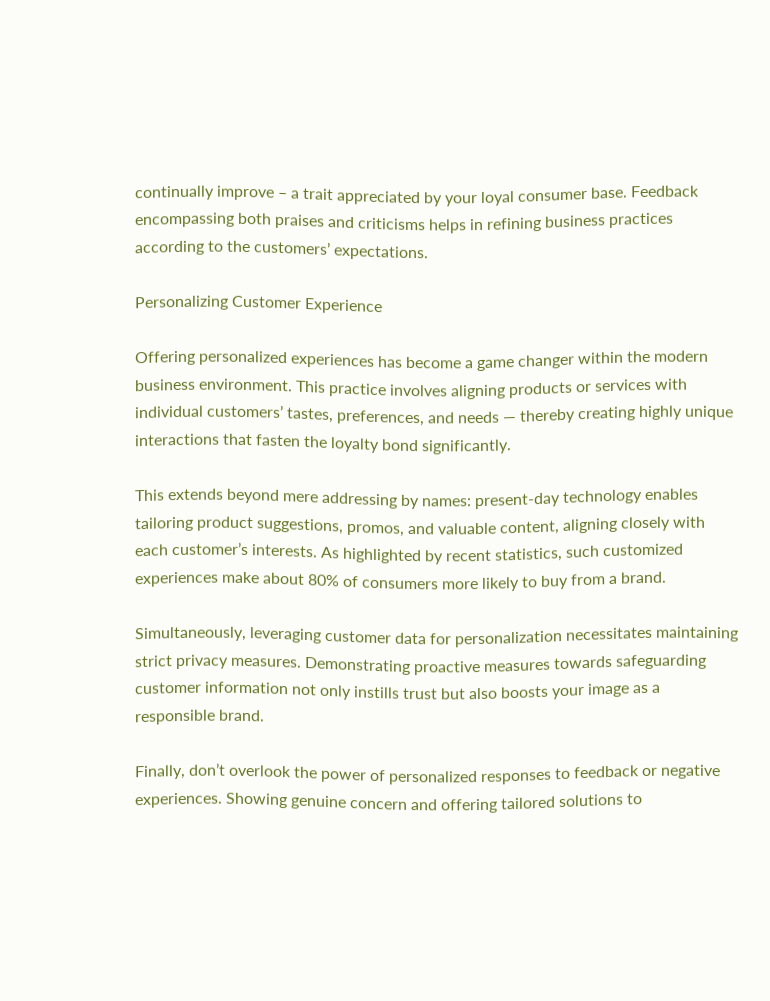continually improve – a trait appreciated by your loyal consumer base. Feedback encompassing both praises and criticisms helps in refining business practices according to the customers’ expectations.

Personalizing Customer Experience

Offering personalized experiences has become a game changer within the modern business environment. This practice involves aligning products or services with individual customers’ tastes, preferences, and needs — thereby creating highly unique interactions that fasten the loyalty bond significantly.

This extends beyond mere addressing by names: present-day technology enables tailoring product suggestions, promos, and valuable content, aligning closely with each customer’s interests. As highlighted by recent statistics, such customized experiences make about 80% of consumers more likely to buy from a brand.

Simultaneously, leveraging customer data for personalization necessitates maintaining strict privacy measures. Demonstrating proactive measures towards safeguarding customer information not only instills trust but also boosts your image as a responsible brand.

Finally, don’t overlook the power of personalized responses to feedback or negative experiences. Showing genuine concern and offering tailored solutions to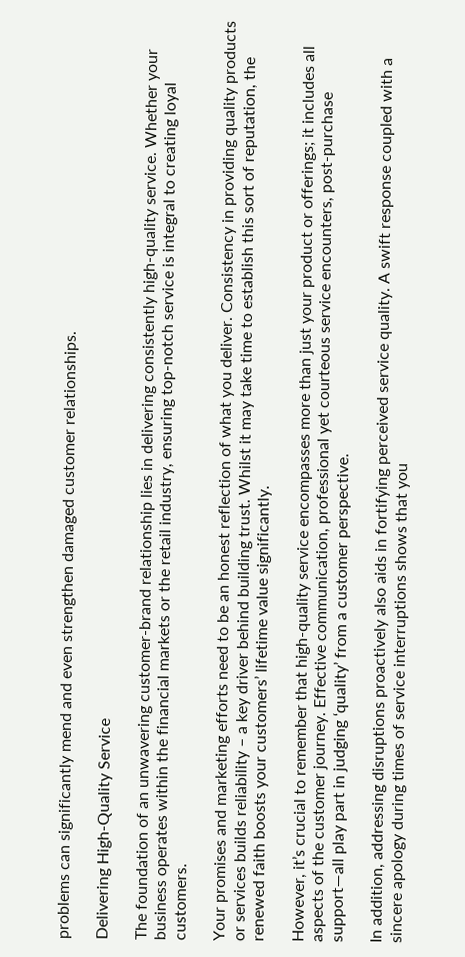problems can significantly mend and even strengthen damaged customer relationships.

Delivering High-Quality Service

The foundation of an unwavering customer-brand relationship lies in delivering consistently high-quality service. Whether your business operates within the financial markets or the retail industry, ensuring top-notch service is integral to creating loyal customers.

Your promises and marketing efforts need to be an honest reflection of what you deliver. Consistency in providing quality products or services builds reliability – a key driver behind building trust. Whilst it may take time to establish this sort of reputation, the renewed faith boosts your customers’ lifetime value significantly.

However, it’s crucial to remember that high-quality service encompasses more than just your product or offerings; it includes all aspects of the customer journey. Effective communication, professional yet courteous service encounters, post-purchase support—all play part in judging ‘quality’ from a customer perspective.

In addition, addressing disruptions proactively also aids in fortifying perceived service quality. A swift response coupled with a sincere apology during times of service interruptions shows that you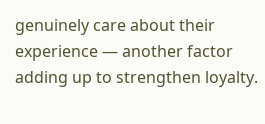genuinely care about their experience — another factor adding up to strengthen loyalty.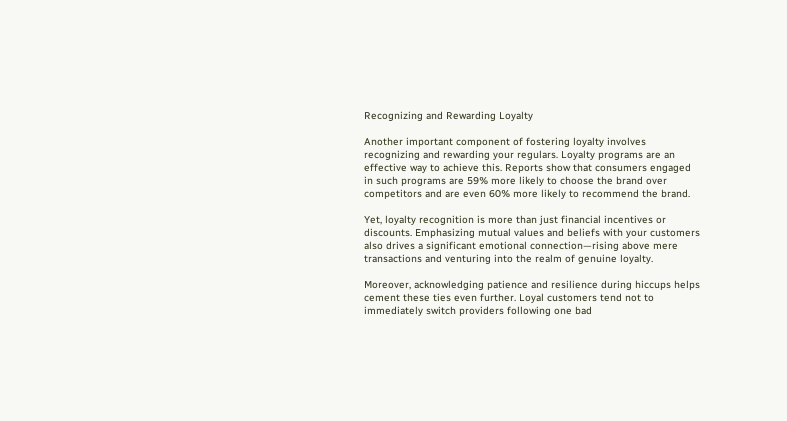Recognizing and Rewarding Loyalty

Another important component of fostering loyalty involves recognizing and rewarding your regulars. Loyalty programs are an effective way to achieve this. Reports show that consumers engaged in such programs are 59% more likely to choose the brand over competitors and are even 60% more likely to recommend the brand.

Yet, loyalty recognition is more than just financial incentives or discounts. Emphasizing mutual values and beliefs with your customers also drives a significant emotional connection—rising above mere transactions and venturing into the realm of genuine loyalty.

Moreover, acknowledging patience and resilience during hiccups helps cement these ties even further. Loyal customers tend not to immediately switch providers following one bad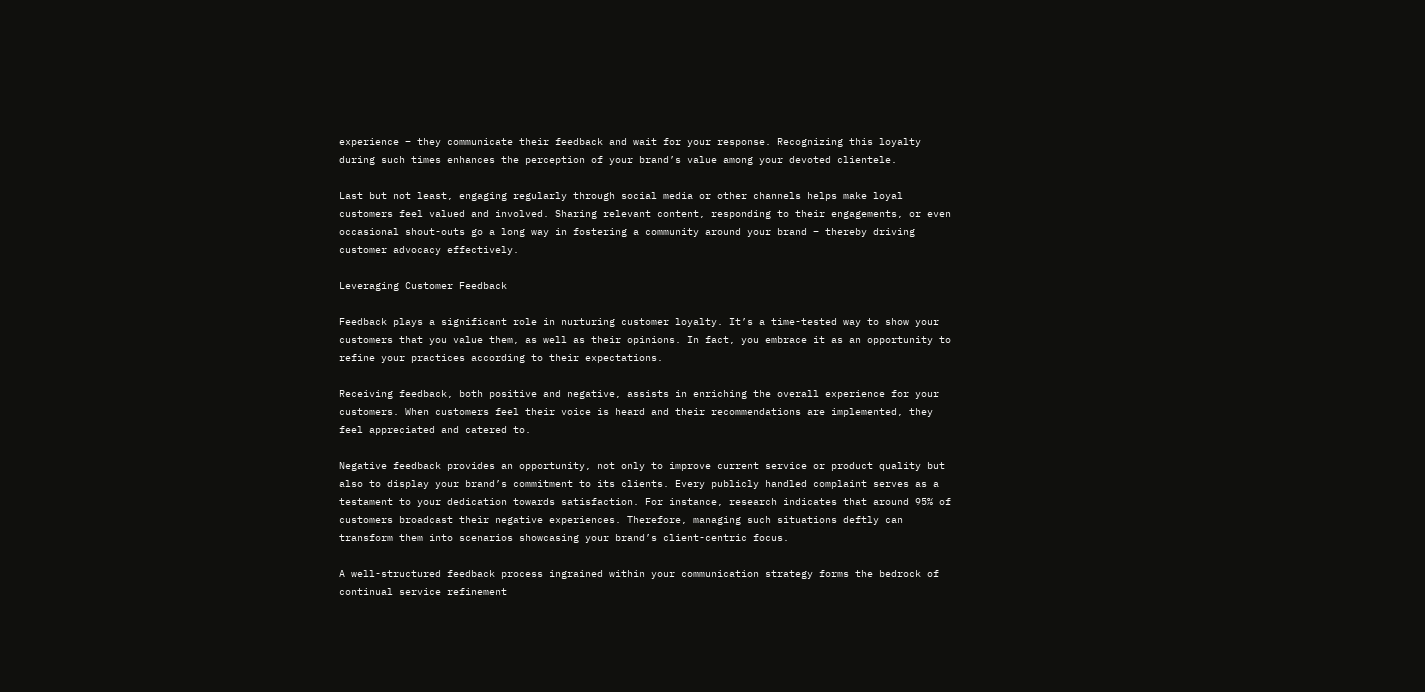experience – they communicate their feedback and wait for your response. Recognizing this loyalty during such times enhances the perception of your brand’s value among your devoted clientele.

Last but not least, engaging regularly through social media or other channels helps make loyal customers feel valued and involved. Sharing relevant content, responding to their engagements, or even occasional shout-outs go a long way in fostering a community around your brand – thereby driving customer advocacy effectively.

Leveraging Customer Feedback

Feedback plays a significant role in nurturing customer loyalty. It’s a time-tested way to show your customers that you value them, as well as their opinions. In fact, you embrace it as an opportunity to refine your practices according to their expectations.

Receiving feedback, both positive and negative, assists in enriching the overall experience for your customers. When customers feel their voice is heard and their recommendations are implemented, they feel appreciated and catered to.

Negative feedback provides an opportunity, not only to improve current service or product quality but also to display your brand’s commitment to its clients. Every publicly handled complaint serves as a testament to your dedication towards satisfaction. For instance, research indicates that around 95% of customers broadcast their negative experiences. Therefore, managing such situations deftly can transform them into scenarios showcasing your brand’s client-centric focus.

A well-structured feedback process ingrained within your communication strategy forms the bedrock of continual service refinement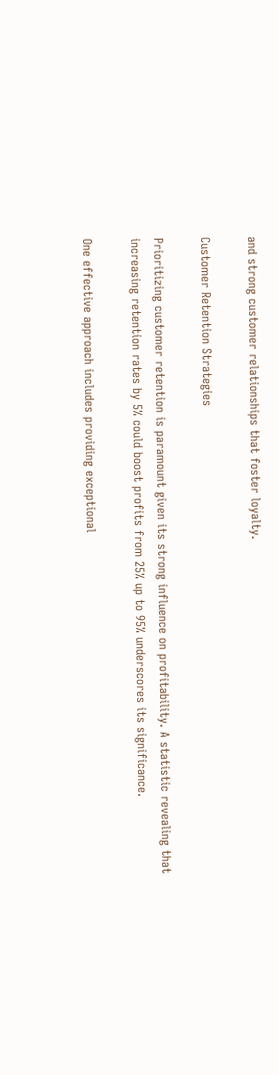and strong customer relationships that foster loyalty.

Customer Retention Strategies

Prioritizing customer retention is paramount given its strong influence on profitability. A statistic revealing that increasing retention rates by 5% could boost profits from 25% up to 95% underscores its significance.

One effective approach includes providing exceptional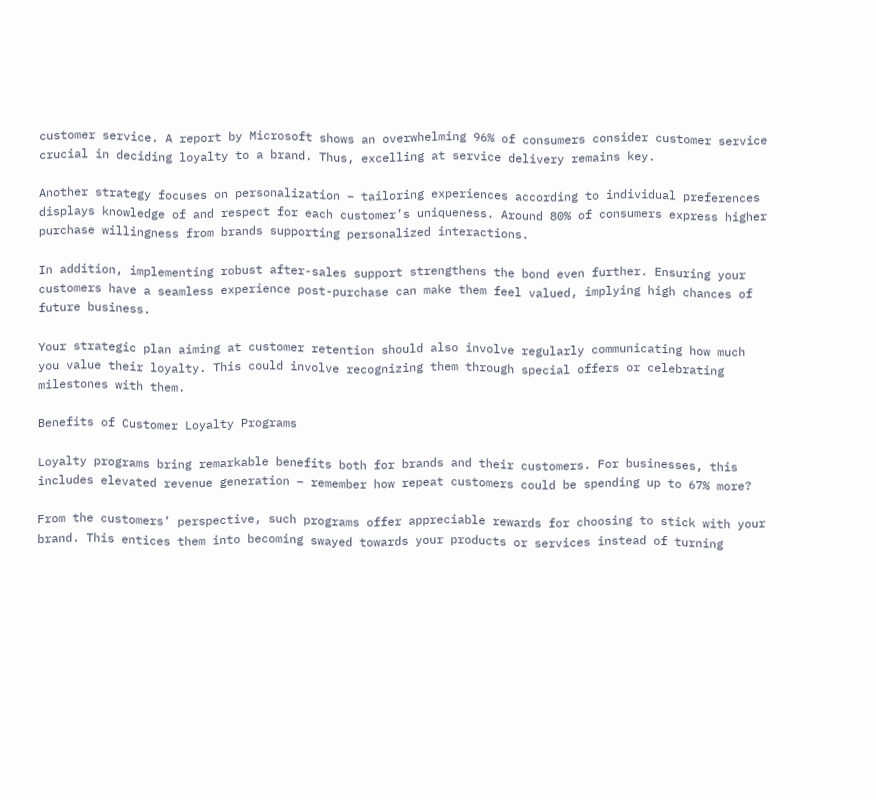customer service. A report by Microsoft shows an overwhelming 96% of consumers consider customer service crucial in deciding loyalty to a brand. Thus, excelling at service delivery remains key.

Another strategy focuses on personalization – tailoring experiences according to individual preferences displays knowledge of and respect for each customer’s uniqueness. Around 80% of consumers express higher purchase willingness from brands supporting personalized interactions.

In addition, implementing robust after-sales support strengthens the bond even further. Ensuring your customers have a seamless experience post-purchase can make them feel valued, implying high chances of future business.

Your strategic plan aiming at customer retention should also involve regularly communicating how much you value their loyalty. This could involve recognizing them through special offers or celebrating milestones with them.

Benefits of Customer Loyalty Programs

Loyalty programs bring remarkable benefits both for brands and their customers. For businesses, this includes elevated revenue generation – remember how repeat customers could be spending up to 67% more?

From the customers’ perspective, such programs offer appreciable rewards for choosing to stick with your brand. This entices them into becoming swayed towards your products or services instead of turning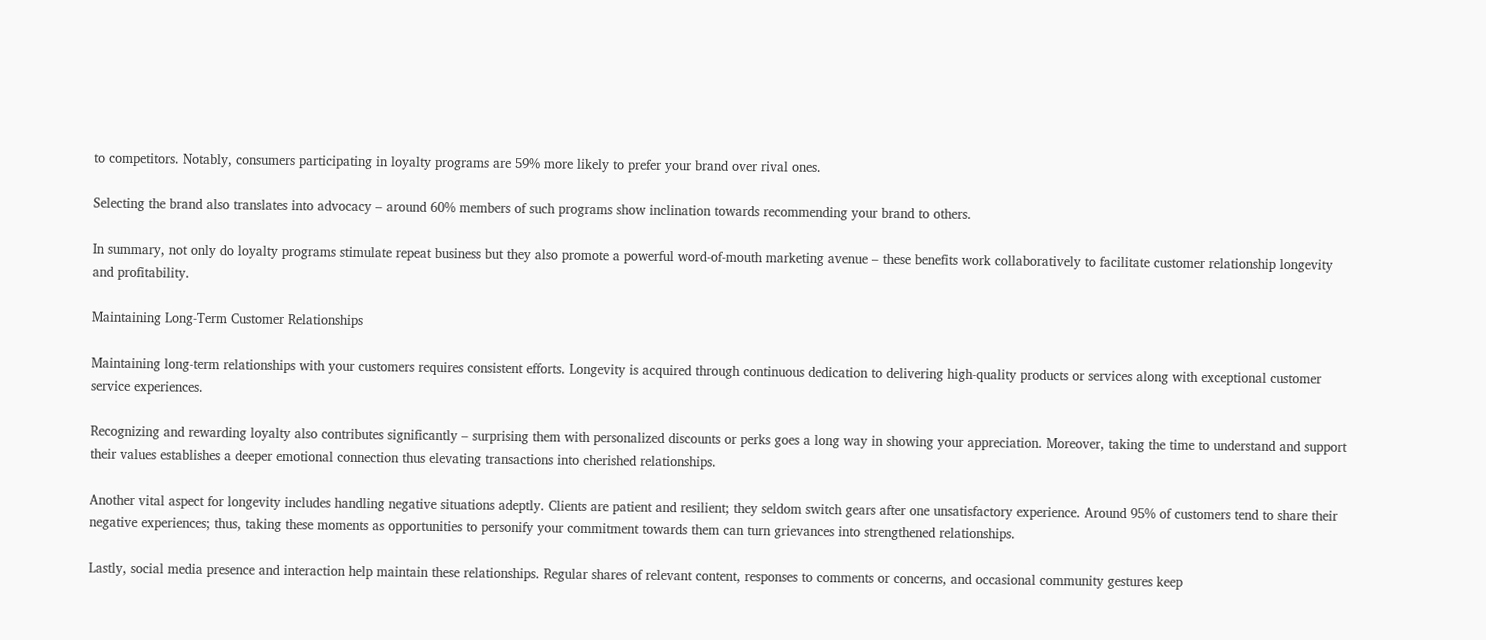to competitors. Notably, consumers participating in loyalty programs are 59% more likely to prefer your brand over rival ones.

Selecting the brand also translates into advocacy – around 60% members of such programs show inclination towards recommending your brand to others.

In summary, not only do loyalty programs stimulate repeat business but they also promote a powerful word-of-mouth marketing avenue – these benefits work collaboratively to facilitate customer relationship longevity and profitability.

Maintaining Long-Term Customer Relationships

Maintaining long-term relationships with your customers requires consistent efforts. Longevity is acquired through continuous dedication to delivering high-quality products or services along with exceptional customer service experiences.

Recognizing and rewarding loyalty also contributes significantly – surprising them with personalized discounts or perks goes a long way in showing your appreciation. Moreover, taking the time to understand and support their values establishes a deeper emotional connection thus elevating transactions into cherished relationships.

Another vital aspect for longevity includes handling negative situations adeptly. Clients are patient and resilient; they seldom switch gears after one unsatisfactory experience. Around 95% of customers tend to share their negative experiences; thus, taking these moments as opportunities to personify your commitment towards them can turn grievances into strengthened relationships.

Lastly, social media presence and interaction help maintain these relationships. Regular shares of relevant content, responses to comments or concerns, and occasional community gestures keep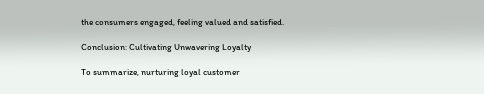the consumers engaged, feeling valued and satisfied.

Conclusion: Cultivating Unwavering Loyalty

To summarize, nurturing loyal customer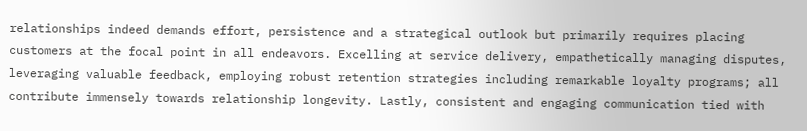relationships indeed demands effort, persistence and a strategical outlook but primarily requires placing customers at the focal point in all endeavors. Excelling at service delivery, empathetically managing disputes, leveraging valuable feedback, employing robust retention strategies including remarkable loyalty programs; all contribute immensely towards relationship longevity. Lastly, consistent and engaging communication tied with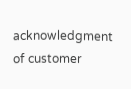acknowledgment of customer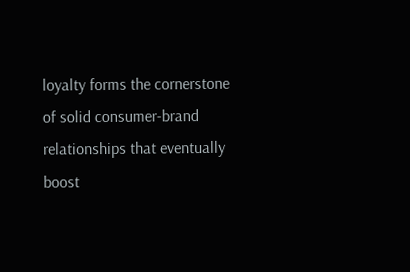loyalty forms the cornerstone of solid consumer-brand relationships that eventually boost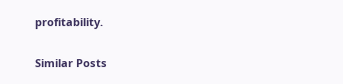profitability.

Similar Posts